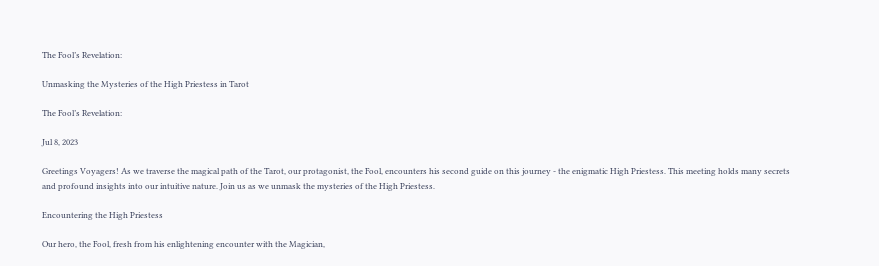The Fool’s Revelation:

Unmasking the Mysteries of the High Priestess in Tarot

The Fool’s Revelation:

Jul 8, 2023

Greetings Voyagers! As we traverse the magical path of the Tarot, our protagonist, the Fool, encounters his second guide on this journey - the enigmatic High Priestess. This meeting holds many secrets and profound insights into our intuitive nature. Join us as we unmask the mysteries of the High Priestess.

Encountering the High Priestess

Our hero, the Fool, fresh from his enlightening encounter with the Magician,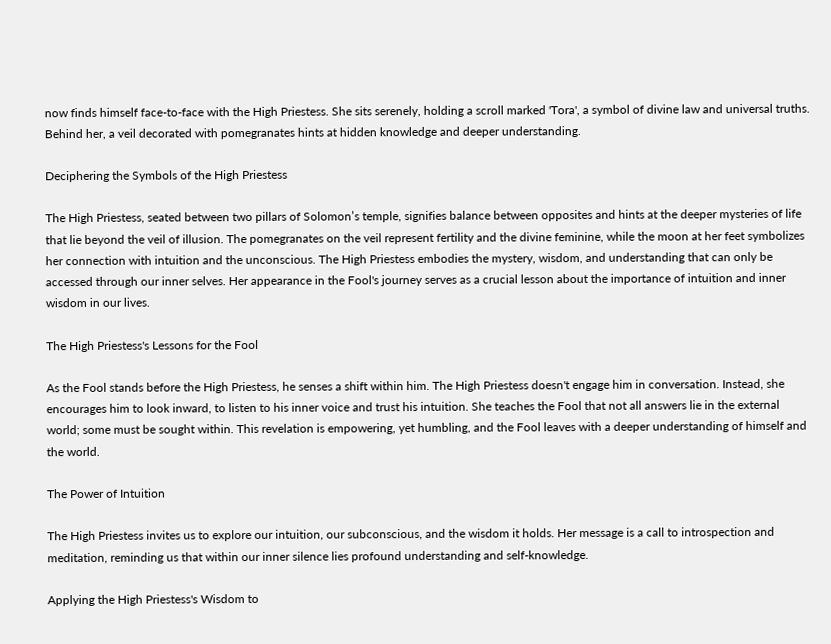now finds himself face-to-face with the High Priestess. She sits serenely, holding a scroll marked 'Tora', a symbol of divine law and universal truths. Behind her, a veil decorated with pomegranates hints at hidden knowledge and deeper understanding.

Deciphering the Symbols of the High Priestess

The High Priestess, seated between two pillars of Solomon’s temple, signifies balance between opposites and hints at the deeper mysteries of life that lie beyond the veil of illusion. The pomegranates on the veil represent fertility and the divine feminine, while the moon at her feet symbolizes her connection with intuition and the unconscious. The High Priestess embodies the mystery, wisdom, and understanding that can only be accessed through our inner selves. Her appearance in the Fool's journey serves as a crucial lesson about the importance of intuition and inner wisdom in our lives.

The High Priestess's Lessons for the Fool

As the Fool stands before the High Priestess, he senses a shift within him. The High Priestess doesn't engage him in conversation. Instead, she encourages him to look inward, to listen to his inner voice and trust his intuition. She teaches the Fool that not all answers lie in the external world; some must be sought within. This revelation is empowering, yet humbling, and the Fool leaves with a deeper understanding of himself and the world.

The Power of Intuition

The High Priestess invites us to explore our intuition, our subconscious, and the wisdom it holds. Her message is a call to introspection and meditation, reminding us that within our inner silence lies profound understanding and self-knowledge.

Applying the High Priestess's Wisdom to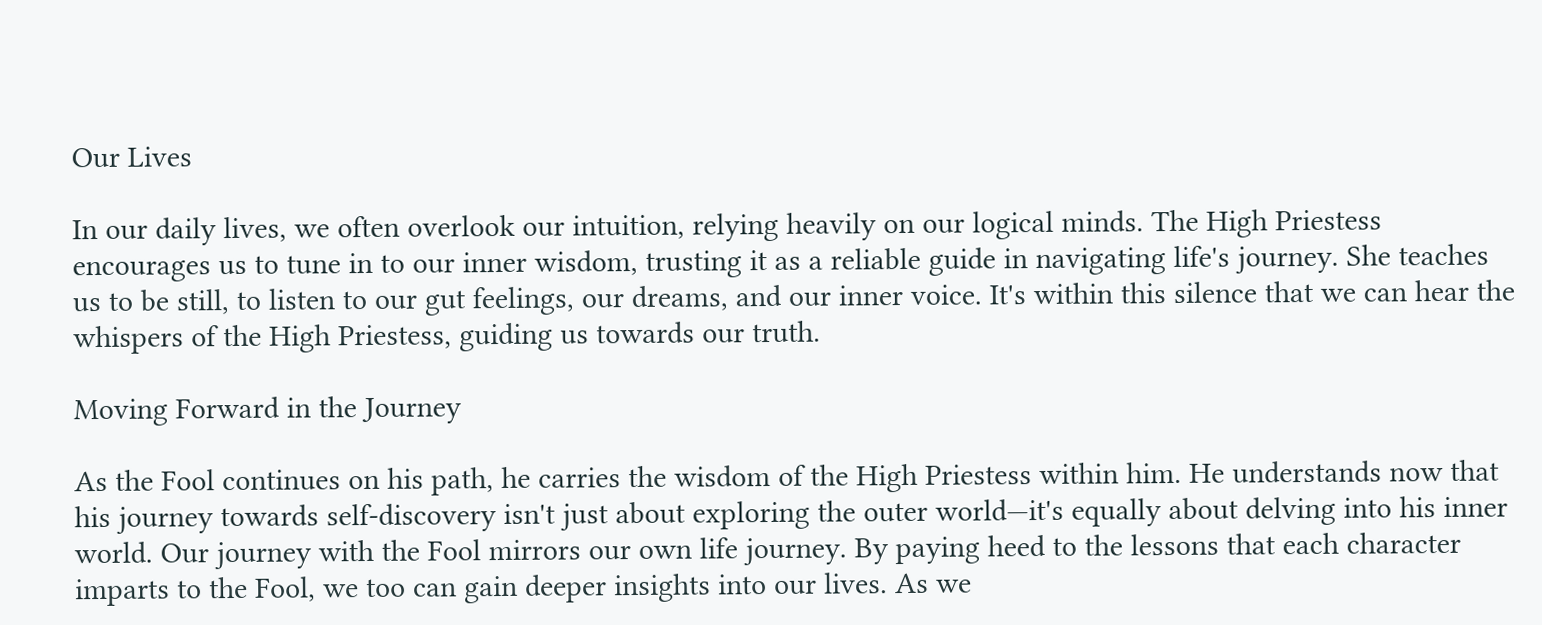Our Lives

In our daily lives, we often overlook our intuition, relying heavily on our logical minds. The High Priestess encourages us to tune in to our inner wisdom, trusting it as a reliable guide in navigating life's journey. She teaches us to be still, to listen to our gut feelings, our dreams, and our inner voice. It's within this silence that we can hear the whispers of the High Priestess, guiding us towards our truth.

Moving Forward in the Journey

As the Fool continues on his path, he carries the wisdom of the High Priestess within him. He understands now that his journey towards self-discovery isn't just about exploring the outer world—it's equally about delving into his inner world. Our journey with the Fool mirrors our own life journey. By paying heed to the lessons that each character imparts to the Fool, we too can gain deeper insights into our lives. As we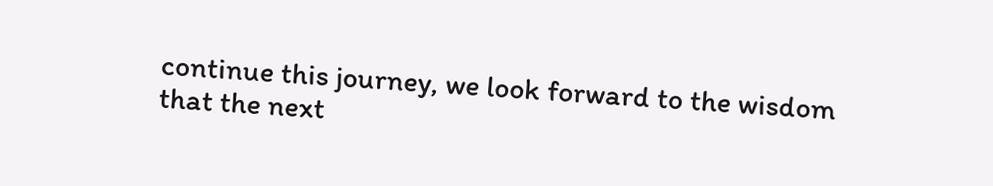continue this journey, we look forward to the wisdom that the next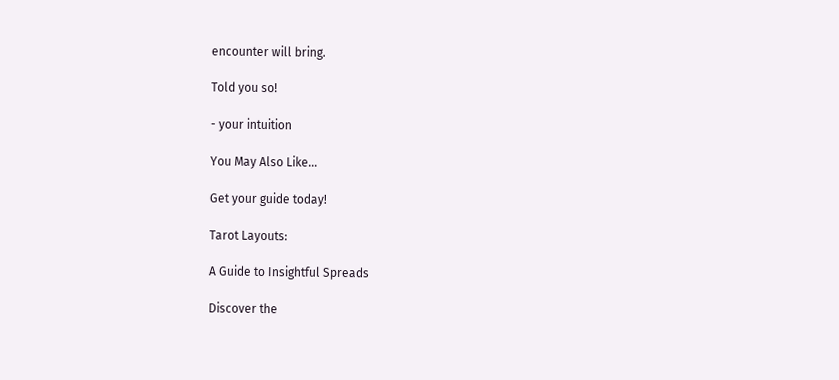encounter will bring.

Told you so!

- your intuition

You May Also Like…

Get your guide today!

Tarot Layouts:

A Guide to Insightful Spreads

Discover the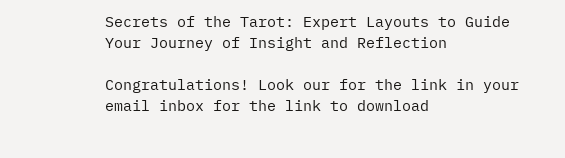Secrets of the Tarot: Expert Layouts to Guide Your Journey of Insight and Reflection

Congratulations! Look our for the link in your email inbox for the link to download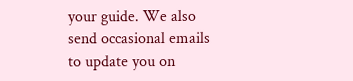your guide. We also send occasional emails to update you on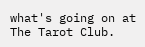what's going on at The Tarot Club.